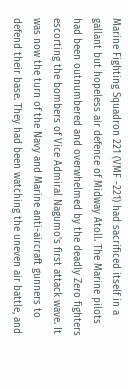Marine Fighting Squadron 221 (VMF -221) had sacrificed itself in a gallant but hopeless air defence of Midway Atoll. The Marine pilots had been outnumbered and overwhelmed by the deadly Zero fighters escorting the bombers of Vice Admiral Nagumo's first attack wave. It was now the turn of the Navy and Marine anti-aircraft gunners to defend their base. They had been watching the uneven air battle, and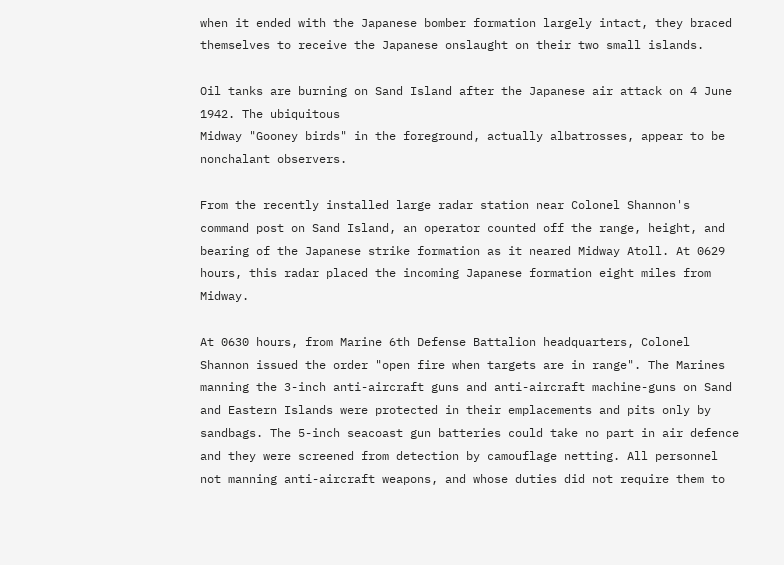when it ended with the Japanese bomber formation largely intact, they braced themselves to receive the Japanese onslaught on their two small islands.

Oil tanks are burning on Sand Island after the Japanese air attack on 4 June 1942. The ubiquitous
Midway "Gooney birds" in the foreground, actually albatrosses, appear to be nonchalant observers.

From the recently installed large radar station near Colonel Shannon's command post on Sand Island, an operator counted off the range, height, and bearing of the Japanese strike formation as it neared Midway Atoll. At 0629 hours, this radar placed the incoming Japanese formation eight miles from Midway.

At 0630 hours, from Marine 6th Defense Battalion headquarters, Colonel Shannon issued the order "open fire when targets are in range". The Marines manning the 3-inch anti-aircraft guns and anti-aircraft machine-guns on Sand and Eastern Islands were protected in their emplacements and pits only by sandbags. The 5-inch seacoast gun batteries could take no part in air defence and they were screened from detection by camouflage netting. All personnel not manning anti-aircraft weapons, and whose duties did not require them to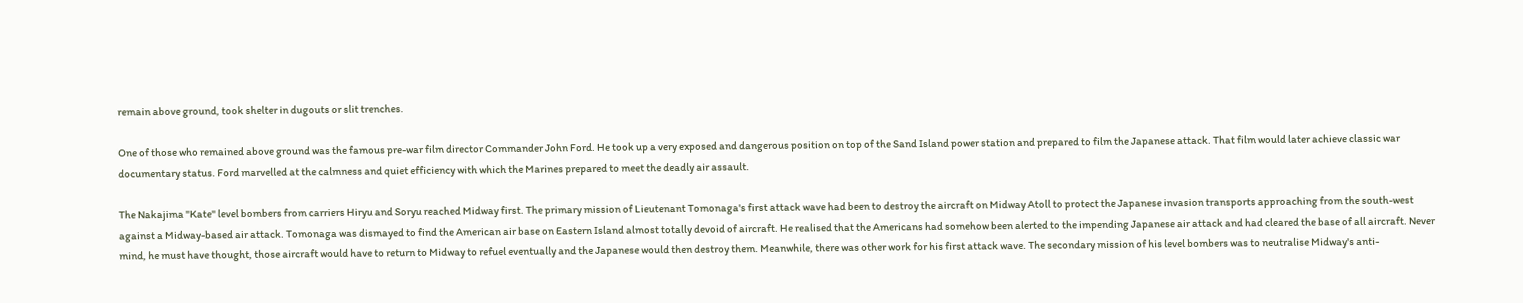remain above ground, took shelter in dugouts or slit trenches.

One of those who remained above ground was the famous pre-war film director Commander John Ford. He took up a very exposed and dangerous position on top of the Sand Island power station and prepared to film the Japanese attack. That film would later achieve classic war documentary status. Ford marvelled at the calmness and quiet efficiency with which the Marines prepared to meet the deadly air assault.

The Nakajima "Kate" level bombers from carriers Hiryu and Soryu reached Midway first. The primary mission of Lieutenant Tomonaga's first attack wave had been to destroy the aircraft on Midway Atoll to protect the Japanese invasion transports approaching from the south-west against a Midway-based air attack. Tomonaga was dismayed to find the American air base on Eastern Island almost totally devoid of aircraft. He realised that the Americans had somehow been alerted to the impending Japanese air attack and had cleared the base of all aircraft. Never mind, he must have thought, those aircraft would have to return to Midway to refuel eventually and the Japanese would then destroy them. Meanwhile, there was other work for his first attack wave. The secondary mission of his level bombers was to neutralise Midway's anti-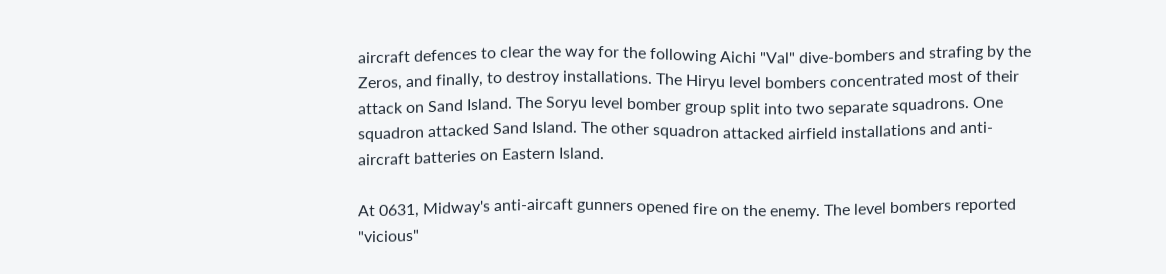aircraft defences to clear the way for the following Aichi "Val" dive-bombers and strafing by the Zeros, and finally, to destroy installations. The Hiryu level bombers concentrated most of their attack on Sand Island. The Soryu level bomber group split into two separate squadrons. One squadron attacked Sand Island. The other squadron attacked airfield installations and anti-aircraft batteries on Eastern Island.

At 0631, Midway's anti-aircaft gunners opened fire on the enemy. The level bombers reported "vicious"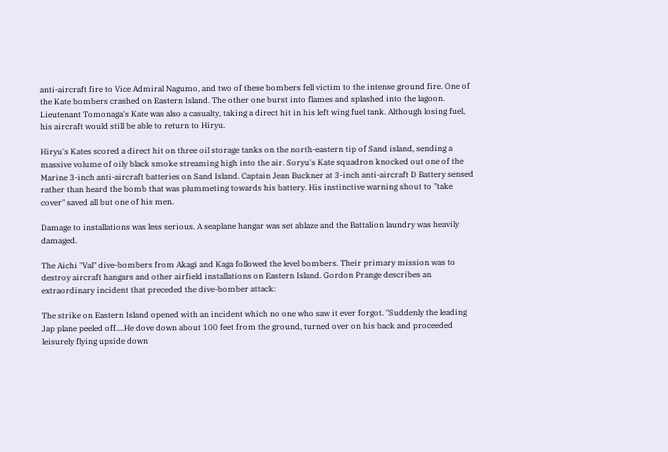anti-aircraft fire to Vice Admiral Nagumo, and two of these bombers fell victim to the intense ground fire. One of the Kate bombers crashed on Eastern Island. The other one burst into flames and splashed into the lagoon. Lieutenant Tomonaga's Kate was also a casualty, taking a direct hit in his left wing fuel tank. Although losing fuel, his aircraft would still be able to return to Hiryu.

Hiryu's Kates scored a direct hit on three oil storage tanks on the north-eastern tip of Sand island, sending a massive volume of oily black smoke streaming high into the air. Soryu's Kate squadron knocked out one of the Marine 3-inch anti-aircraft batteries on Sand Island. Captain Jean Buckner at 3-inch anti-aircraft D Battery sensed rather than heard the bomb that was plummeting towards his battery. His instinctive warning shout to "take cover" saved all but one of his men.

Damage to installations was less serious. A seaplane hangar was set ablaze and the Battalion laundry was heavily damaged.

The Aichi "Val" dive-bombers from Akagi and Kaga followed the level bombers. Their primary mission was to destroy aircraft hangars and other airfield installations on Eastern Island. Gordon Prange describes an extraordinary incident that preceded the dive-bomber attack:

The strike on Eastern Island opened with an incident which no one who saw it ever forgot. "Suddenly the leading Jap plane peeled off....He dove down about 100 feet from the ground, turned over on his back and proceeded leisurely flying upside down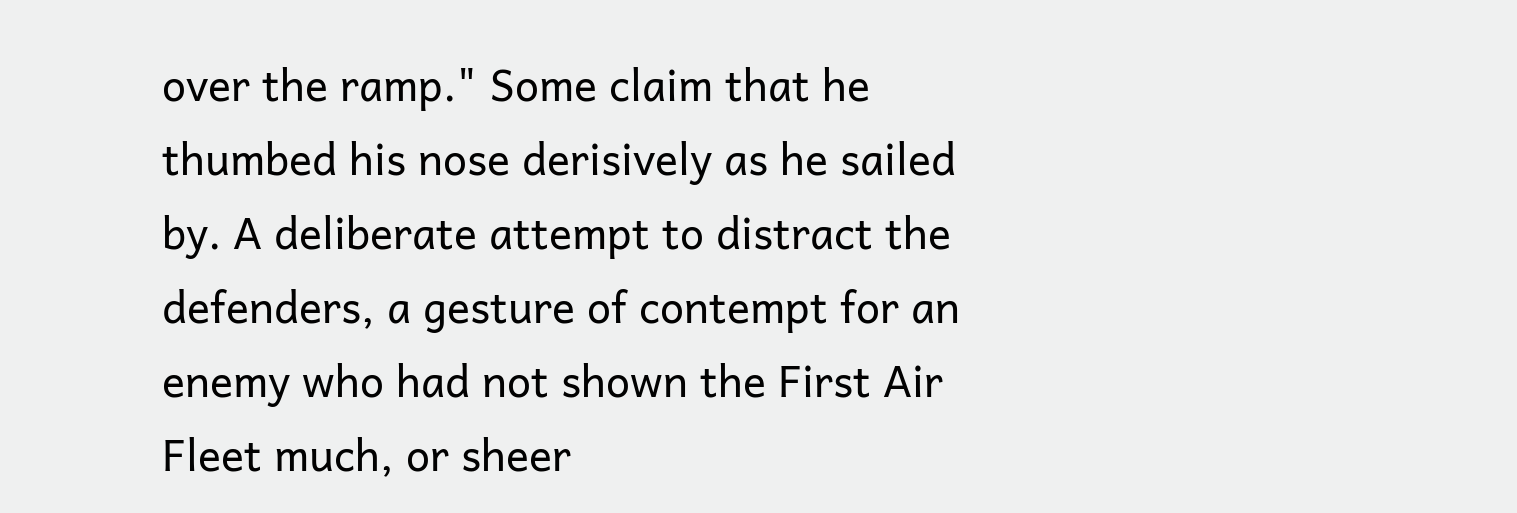over the ramp." Some claim that he thumbed his nose derisively as he sailed by. A deliberate attempt to distract the defenders, a gesture of contempt for an enemy who had not shown the First Air Fleet much, or sheer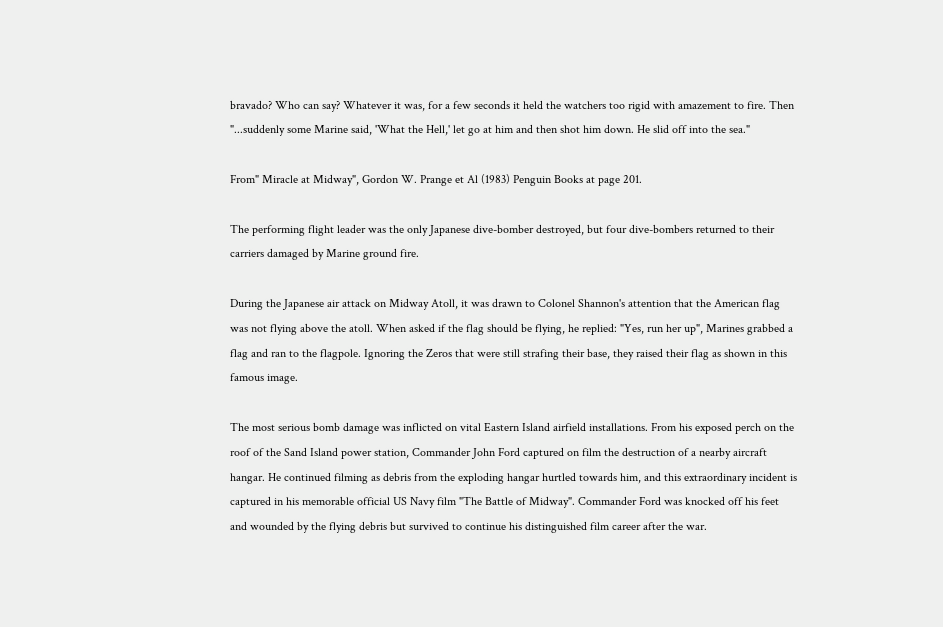bravado? Who can say? Whatever it was, for a few seconds it held the watchers too rigid with amazement to fire. Then "...suddenly some Marine said, 'What the Hell,' let go at him and then shot him down. He slid off into the sea."

From" Miracle at Midway", Gordon W. Prange et Al (1983) Penguin Books at page 201.

The performing flight leader was the only Japanese dive-bomber destroyed, but four dive-bombers returned to their carriers damaged by Marine ground fire.

During the Japanese air attack on Midway Atoll, it was drawn to Colonel Shannon's attention that the American flag was not flying above the atoll. When asked if the flag should be flying, he replied: "Yes, run her up", Marines grabbed a flag and ran to the flagpole. Ignoring the Zeros that were still strafing their base, they raised their flag as shown in this famous image.

The most serious bomb damage was inflicted on vital Eastern Island airfield installations. From his exposed perch on the roof of the Sand Island power station, Commander John Ford captured on film the destruction of a nearby aircraft hangar. He continued filming as debris from the exploding hangar hurtled towards him, and this extraordinary incident is captured in his memorable official US Navy film "The Battle of Midway". Commander Ford was knocked off his feet and wounded by the flying debris but survived to continue his distinguished film career after the war.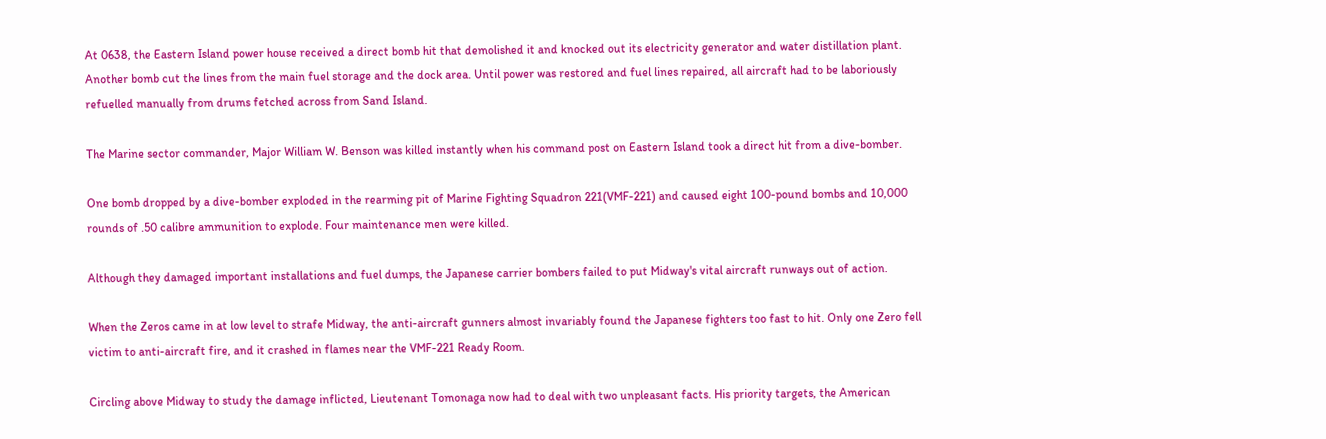At 0638, the Eastern Island power house received a direct bomb hit that demolished it and knocked out its electricity generator and water distillation plant. Another bomb cut the lines from the main fuel storage and the dock area. Until power was restored and fuel lines repaired, all aircraft had to be laboriously refuelled manually from drums fetched across from Sand Island.

The Marine sector commander, Major William W. Benson was killed instantly when his command post on Eastern Island took a direct hit from a dive-bomber.

One bomb dropped by a dive-bomber exploded in the rearming pit of Marine Fighting Squadron 221(VMF-221) and caused eight 100-pound bombs and 10,000 rounds of .50 calibre ammunition to explode. Four maintenance men were killed.

Although they damaged important installations and fuel dumps, the Japanese carrier bombers failed to put Midway's vital aircraft runways out of action.

When the Zeros came in at low level to strafe Midway, the anti-aircraft gunners almost invariably found the Japanese fighters too fast to hit. Only one Zero fell victim to anti-aircraft fire, and it crashed in flames near the VMF-221 Ready Room.

Circling above Midway to study the damage inflicted, Lieutenant Tomonaga now had to deal with two unpleasant facts. His priority targets, the American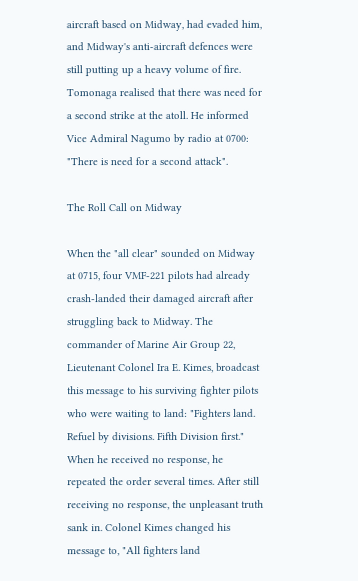aircraft based on Midway, had evaded him, and Midway's anti-aircraft defences were still putting up a heavy volume of fire. Tomonaga realised that there was need for a second strike at the atoll. He informed Vice Admiral Nagumo by radio at 0700: "There is need for a second attack".

The Roll Call on Midway

When the "all clear" sounded on Midway at 0715, four VMF-221 pilots had already crash-landed their damaged aircraft after struggling back to Midway. The commander of Marine Air Group 22, Lieutenant Colonel Ira E. Kimes, broadcast this message to his surviving fighter pilots who were waiting to land: "Fighters land. Refuel by divisions. Fifth Division first." When he received no response, he repeated the order several times. After still receiving no response, the unpleasant truth sank in. Colonel Kimes changed his message to, "All fighters land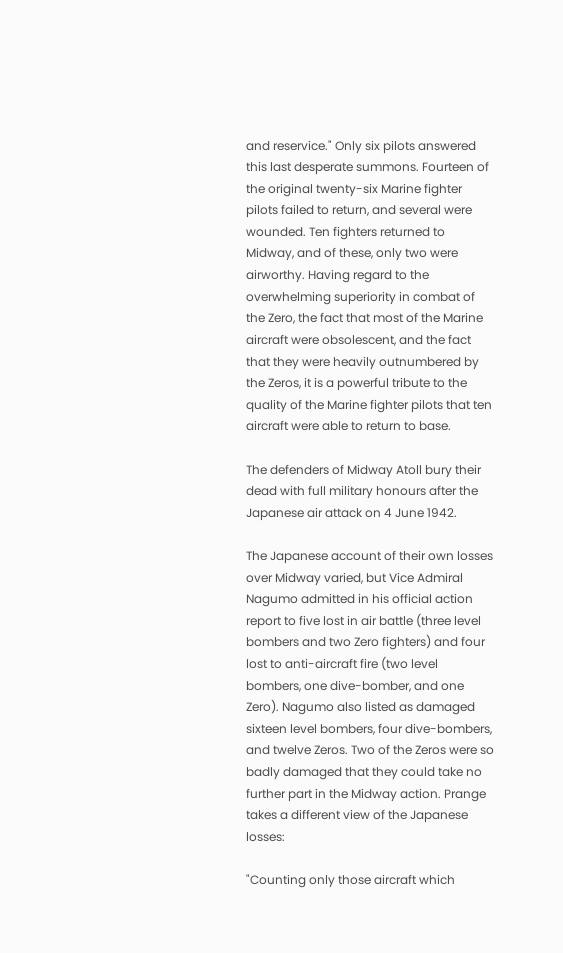and reservice." Only six pilots answered this last desperate summons. Fourteen of the original twenty-six Marine fighter pilots failed to return, and several were wounded. Ten fighters returned to Midway, and of these, only two were airworthy. Having regard to the overwhelming superiority in combat of the Zero, the fact that most of the Marine aircraft were obsolescent, and the fact that they were heavily outnumbered by the Zeros, it is a powerful tribute to the quality of the Marine fighter pilots that ten aircraft were able to return to base.

The defenders of Midway Atoll bury their dead with full military honours after the Japanese air attack on 4 June 1942.

The Japanese account of their own losses over Midway varied, but Vice Admiral Nagumo admitted in his official action report to five lost in air battle (three level bombers and two Zero fighters) and four lost to anti-aircraft fire (two level bombers, one dive-bomber, and one Zero). Nagumo also listed as damaged sixteen level bombers, four dive-bombers, and twelve Zeros. Two of the Zeros were so badly damaged that they could take no further part in the Midway action. Prange takes a different view of the Japanese losses:

"Counting only those aircraft which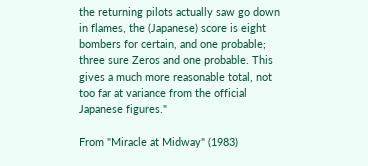the returning pilots actually saw go down in flames, the (Japanese) score is eight bombers for certain, and one probable; three sure Zeros and one probable. This gives a much more reasonable total, not too far at variance from the official Japanese figures."

From "Miracle at Midway" (1983)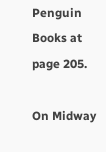Penguin Books at page 205.

On Midway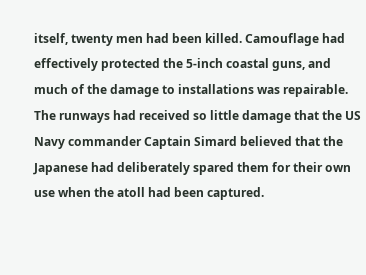itself, twenty men had been killed. Camouflage had effectively protected the 5-inch coastal guns, and much of the damage to installations was repairable. The runways had received so little damage that the US Navy commander Captain Simard believed that the Japanese had deliberately spared them for their own use when the atoll had been captured.